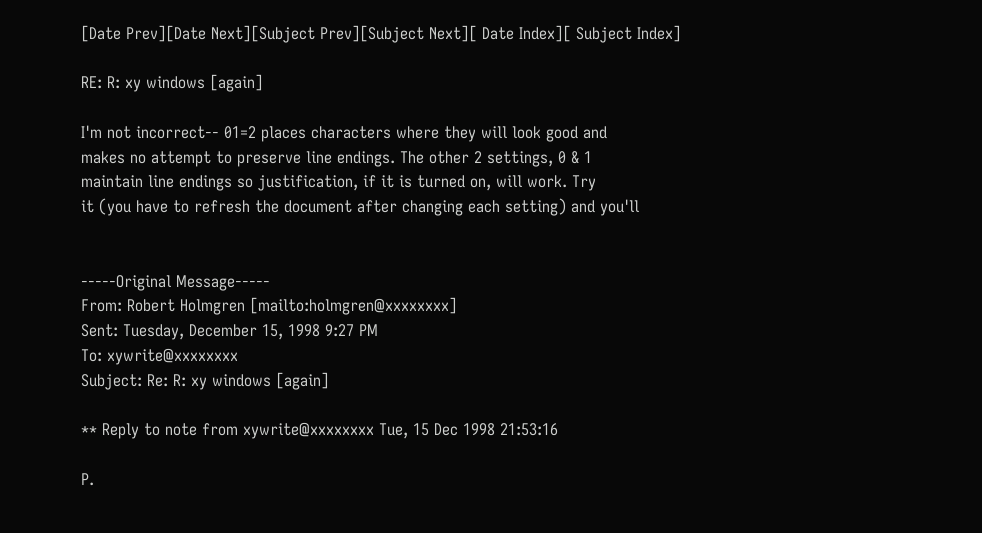[Date Prev][Date Next][Subject Prev][Subject Next][ Date Index][ Subject Index]

RE: R: xy windows [again]

I'm not incorrect-- 01=2 places characters where they will look good and
makes no attempt to preserve line endings. The other 2 settings, 0 & 1
maintain line endings so justification, if it is turned on, will work. Try
it (you have to refresh the document after changing each setting) and you'll


-----Original Message-----
From: Robert Holmgren [mailto:holmgren@xxxxxxxx]
Sent: Tuesday, December 15, 1998 9:27 PM
To: xywrite@xxxxxxxx
Subject: Re: R: xy windows [again]

** Reply to note from xywrite@xxxxxxxx Tue, 15 Dec 1998 21:53:16

P.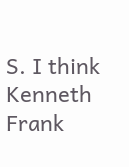S. I think Kenneth Frank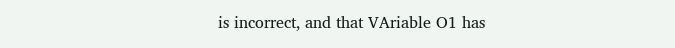is incorrect, and that VAriable O1 has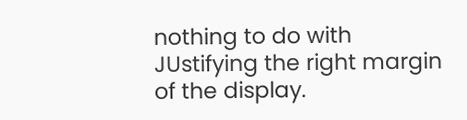nothing to do with JUstifying the right margin of the display.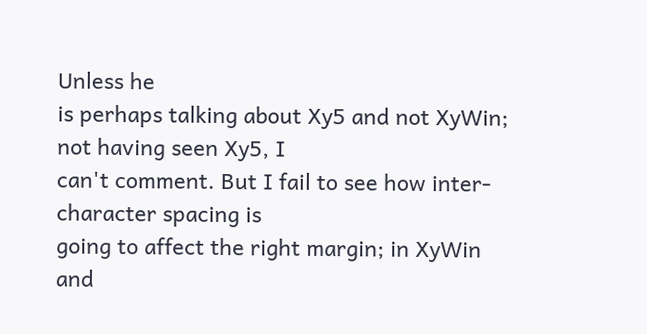Unless he
is perhaps talking about Xy5 and not XyWin; not having seen Xy5, I
can't comment. But I fail to see how inter-character spacing is
going to affect the right margin; in XyWin and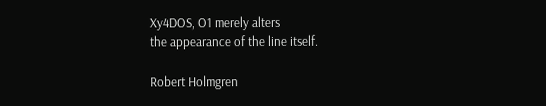Xy4DOS, O1 merely alters
the appearance of the line itself.

Robert Holmgren